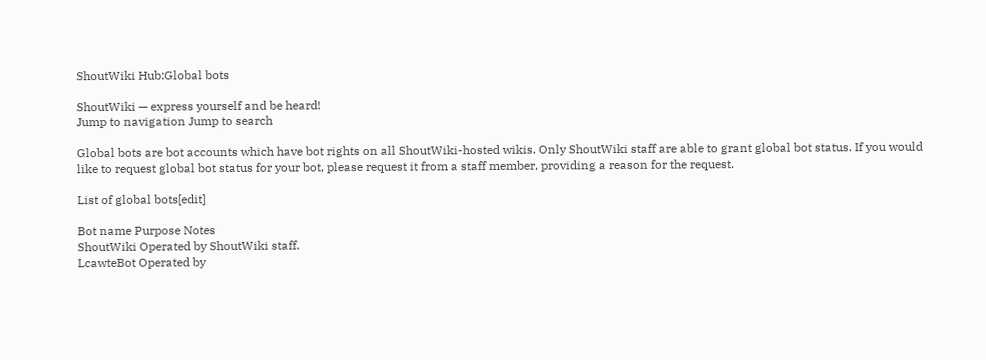ShoutWiki Hub:Global bots

ShoutWiki — express yourself and be heard!
Jump to navigation Jump to search

Global bots are bot accounts which have bot rights on all ShoutWiki-hosted wikis. Only ShoutWiki staff are able to grant global bot status. If you would like to request global bot status for your bot, please request it from a staff member, providing a reason for the request.

List of global bots[edit]

Bot name Purpose Notes
ShoutWiki Operated by ShoutWiki staff.
LcawteBot Operated by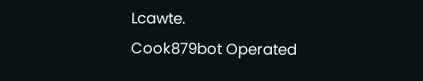Lcawte.
Cook879bot Operated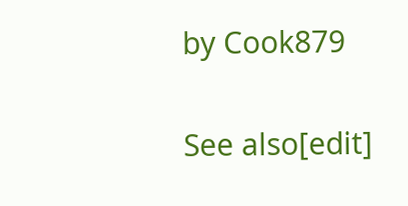by Cook879

See also[edit]